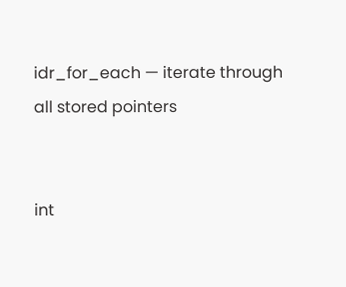idr_for_each — iterate through all stored pointers


int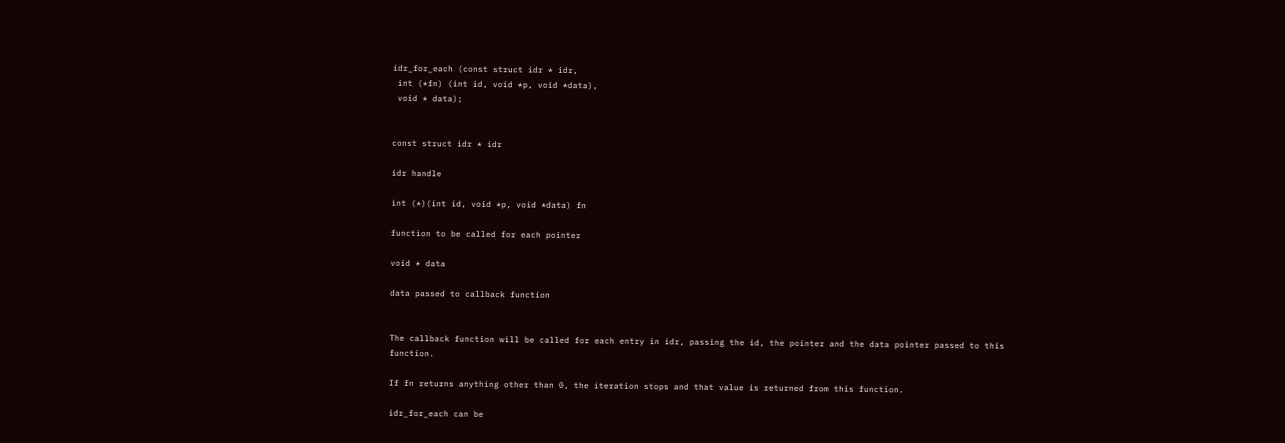idr_for_each (const struct idr * idr,
 int (*fn) (int id, void *p, void *data),
 void * data);


const struct idr * idr

idr handle

int (*)(int id, void *p, void *data) fn

function to be called for each pointer

void * data

data passed to callback function


The callback function will be called for each entry in idr, passing the id, the pointer and the data pointer passed to this function.

If fn returns anything other than 0, the iteration stops and that value is returned from this function.

idr_for_each can be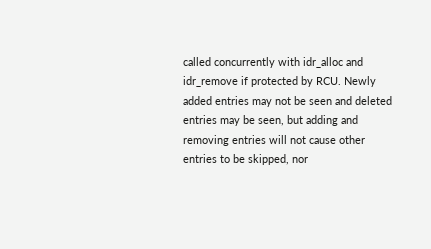called concurrently with idr_alloc and idr_remove if protected by RCU. Newly added entries may not be seen and deleted entries may be seen, but adding and removing entries will not cause other entries to be skipped, nor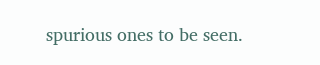spurious ones to be seen.